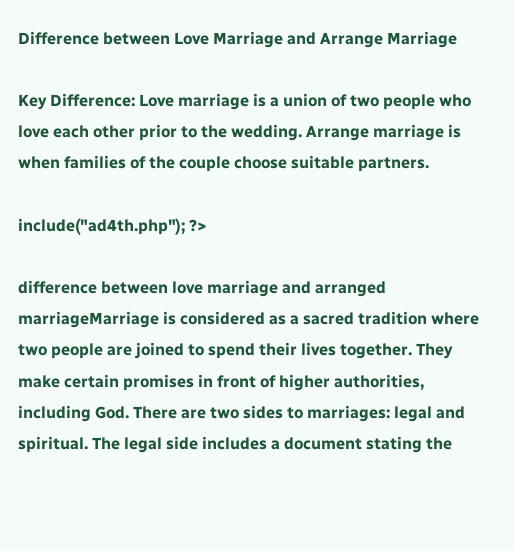Difference between Love Marriage and Arrange Marriage

Key Difference: Love marriage is a union of two people who love each other prior to the wedding. Arrange marriage is when families of the couple choose suitable partners.

include("ad4th.php"); ?>

difference between love marriage and arranged marriageMarriage is considered as a sacred tradition where two people are joined to spend their lives together. They make certain promises in front of higher authorities, including God. There are two sides to marriages: legal and spiritual. The legal side includes a document stating the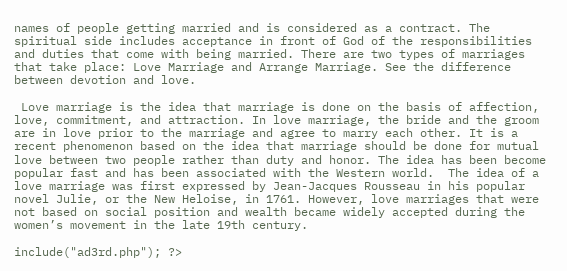names of people getting married and is considered as a contract. The spiritual side includes acceptance in front of God of the responsibilities and duties that come with being married. There are two types of marriages that take place: Love Marriage and Arrange Marriage. See the difference between devotion and love.

 Love marriage is the idea that marriage is done on the basis of affection, love, commitment, and attraction. In love marriage, the bride and the groom are in love prior to the marriage and agree to marry each other. It is a recent phenomenon based on the idea that marriage should be done for mutual love between two people rather than duty and honor. The idea has been become popular fast and has been associated with the Western world.  The idea of a love marriage was first expressed by Jean-Jacques Rousseau in his popular novel Julie, or the New Heloise, in 1761. However, love marriages that were not based on social position and wealth became widely accepted during the women’s movement in the late 19th century.

include("ad3rd.php"); ?>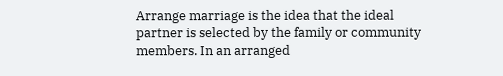Arrange marriage is the idea that the ideal partner is selected by the family or community members. In an arranged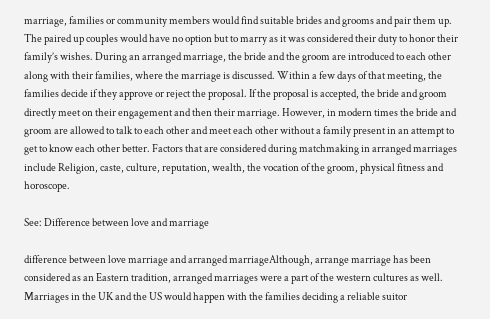marriage, families or community members would find suitable brides and grooms and pair them up. The paired up couples would have no option but to marry as it was considered their duty to honor their family’s wishes. During an arranged marriage, the bride and the groom are introduced to each other along with their families, where the marriage is discussed. Within a few days of that meeting, the families decide if they approve or reject the proposal. If the proposal is accepted, the bride and groom directly meet on their engagement and then their marriage. However, in modern times the bride and groom are allowed to talk to each other and meet each other without a family present in an attempt to get to know each other better. Factors that are considered during matchmaking in arranged marriages include Religion, caste, culture, reputation, wealth, the vocation of the groom, physical fitness and horoscope.

See: Difference between love and marriage

difference between love marriage and arranged marriageAlthough, arrange marriage has been considered as an Eastern tradition, arranged marriages were a part of the western cultures as well. Marriages in the UK and the US would happen with the families deciding a reliable suitor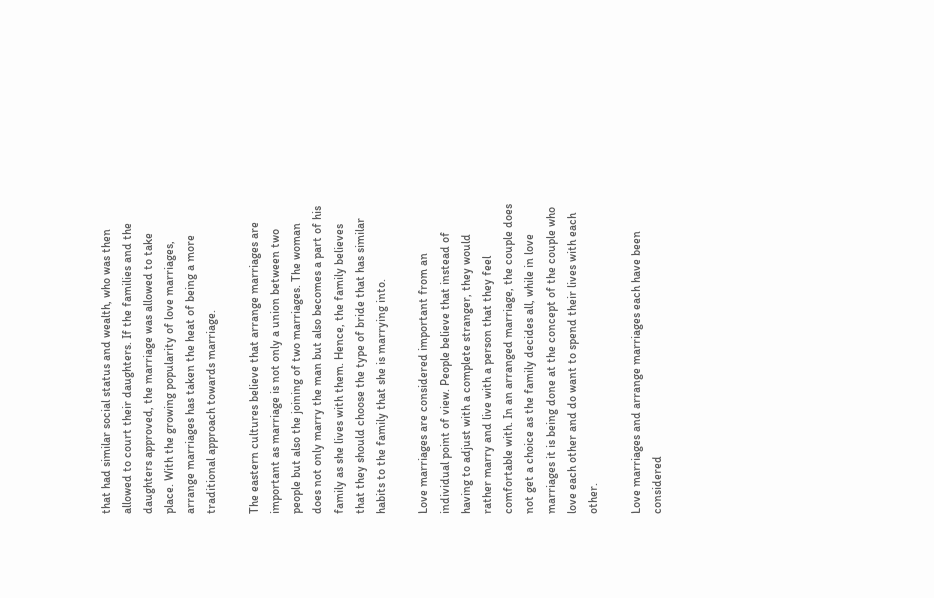that had similar social status and wealth, who was then allowed to court their daughters. If the families and the daughters approved, the marriage was allowed to take place. With the growing popularity of love marriages, arrange marriages has taken the heat of being a more traditional approach towards marriage.

The eastern cultures believe that arrange marriages are important as marriage is not only a union between two people but also the joining of two marriages. The woman does not only marry the man but also becomes a part of his family as she lives with them. Hence, the family believes that they should choose the type of bride that has similar habits to the family that she is marrying into.

Love marriages are considered important from an individual point of view. People believe that instead of having to adjust with a complete stranger, they would rather marry and live with a person that they feel comfortable with. In an arranged marriage, the couple does not get a choice as the family decides all, while in love marriages it is being done at the concept of the couple who love each other and do want to spend their lives with each other.

Love marriages and arrange marriages each have been considered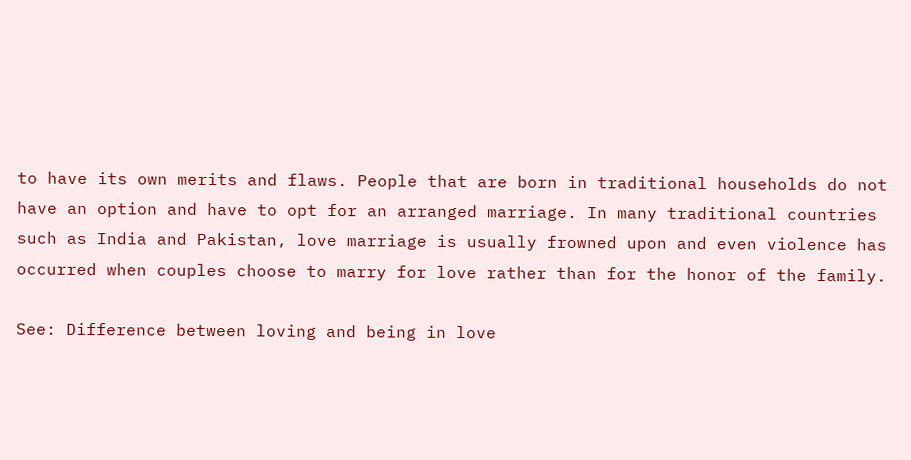to have its own merits and flaws. People that are born in traditional households do not have an option and have to opt for an arranged marriage. In many traditional countries such as India and Pakistan, love marriage is usually frowned upon and even violence has occurred when couples choose to marry for love rather than for the honor of the family.

See: Difference between loving and being in love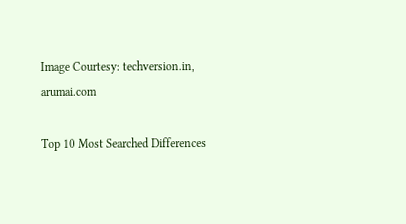Image Courtesy: techversion.in, arumai.com

Top 10 Most Searched Differences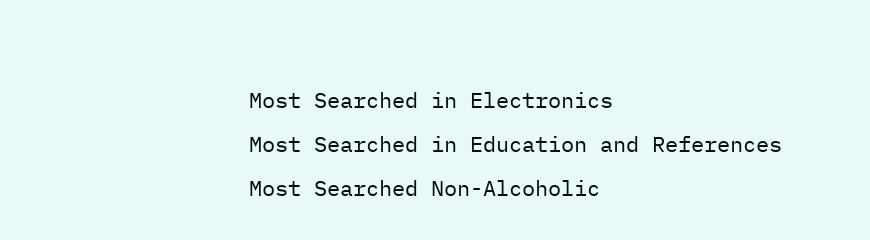Most Searched in Electronics
Most Searched in Education and References Most Searched Non-Alcoholic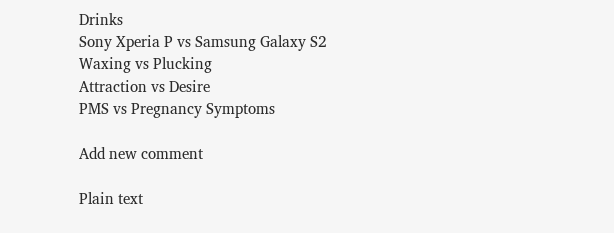Drinks
Sony Xperia P vs Samsung Galaxy S2
Waxing vs Plucking
Attraction vs Desire
PMS vs Pregnancy Symptoms

Add new comment

Plain text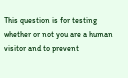This question is for testing whether or not you are a human visitor and to prevent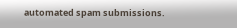automated spam submissions.